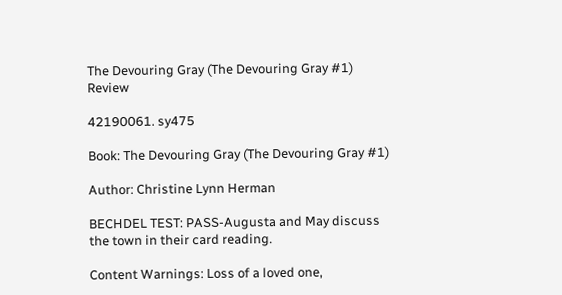The Devouring Gray (The Devouring Gray #1) Review

42190061. sy475

Book: The Devouring Gray (The Devouring Gray #1)

Author: Christine Lynn Herman

BECHDEL TEST: PASS-Augusta and May discuss the town in their card reading.

Content Warnings: Loss of a loved one,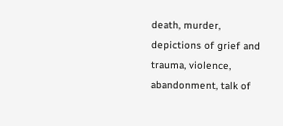death, murder, depictions of grief and trauma, violence, abandonment, talk of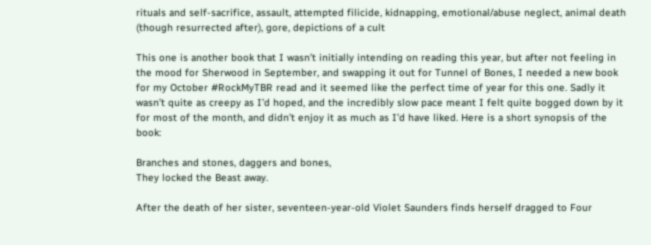rituals and self-sacrifice, assault, attempted filicide, kidnapping, emotional/abuse neglect, animal death (though resurrected after), gore, depictions of a cult

This one is another book that I wasn’t initially intending on reading this year, but after not feeling in the mood for Sherwood in September, and swapping it out for Tunnel of Bones, I needed a new book for my October #RockMyTBR read and it seemed like the perfect time of year for this one. Sadly it wasn’t quite as creepy as I’d hoped, and the incredibly slow pace meant I felt quite bogged down by it for most of the month, and didn’t enjoy it as much as I’d have liked. Here is a short synopsis of the book:

Branches and stones, daggers and bones,
They locked the Beast away.

After the death of her sister, seventeen-year-old Violet Saunders finds herself dragged to Four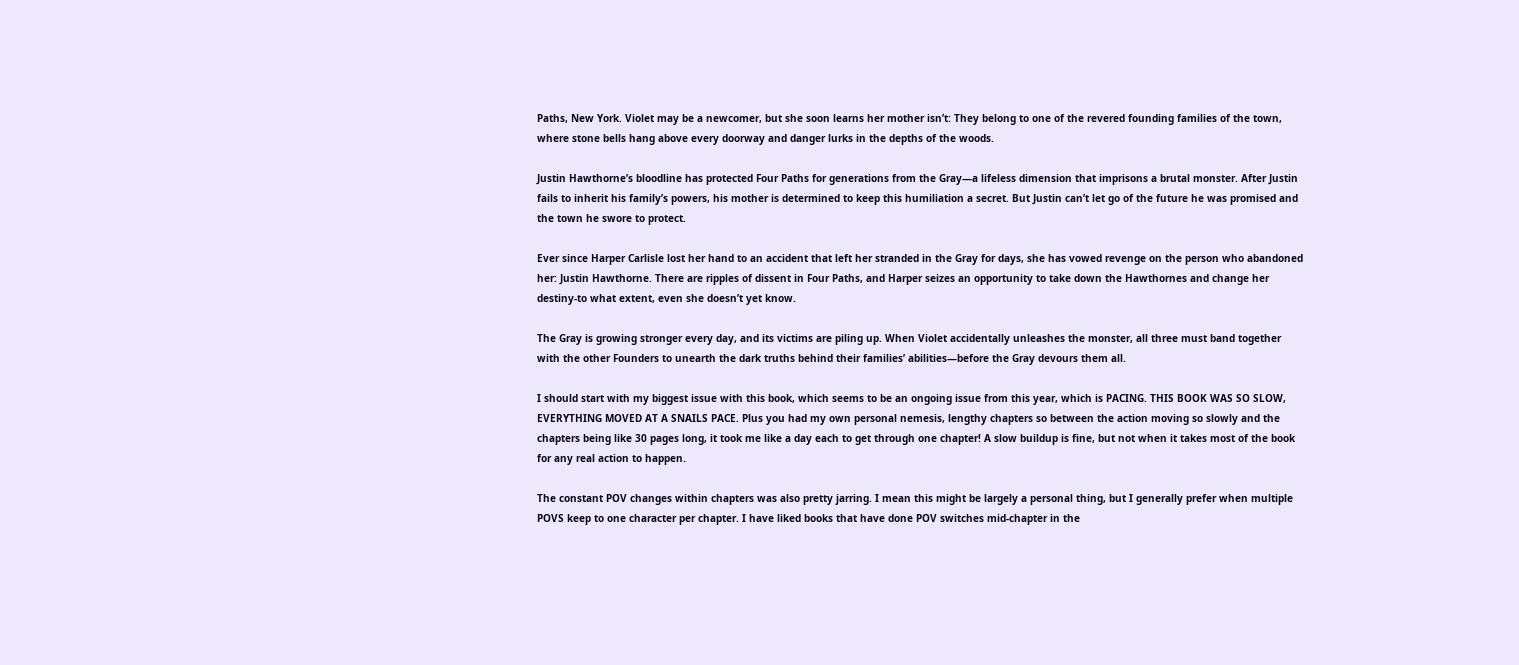Paths, New York. Violet may be a newcomer, but she soon learns her mother isn’t: They belong to one of the revered founding families of the town, where stone bells hang above every doorway and danger lurks in the depths of the woods.

Justin Hawthorne’s bloodline has protected Four Paths for generations from the Gray—a lifeless dimension that imprisons a brutal monster. After Justin fails to inherit his family’s powers, his mother is determined to keep this humiliation a secret. But Justin can’t let go of the future he was promised and the town he swore to protect.

Ever since Harper Carlisle lost her hand to an accident that left her stranded in the Gray for days, she has vowed revenge on the person who abandoned her: Justin Hawthorne. There are ripples of dissent in Four Paths, and Harper seizes an opportunity to take down the Hawthornes and change her destiny-to what extent, even she doesn’t yet know.

The Gray is growing stronger every day, and its victims are piling up. When Violet accidentally unleashes the monster, all three must band together with the other Founders to unearth the dark truths behind their families’ abilities—before the Gray devours them all.

I should start with my biggest issue with this book, which seems to be an ongoing issue from this year, which is PACING. THIS BOOK WAS SO SLOW, EVERYTHING MOVED AT A SNAILS PACE. Plus you had my own personal nemesis, lengthy chapters so between the action moving so slowly and the chapters being like 30 pages long, it took me like a day each to get through one chapter! A slow buildup is fine, but not when it takes most of the book for any real action to happen.

The constant POV changes within chapters was also pretty jarring. I mean this might be largely a personal thing, but I generally prefer when multiple POVS keep to one character per chapter. I have liked books that have done POV switches mid-chapter in the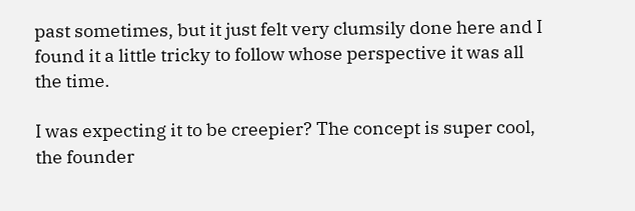past sometimes, but it just felt very clumsily done here and I found it a little tricky to follow whose perspective it was all the time.

I was expecting it to be creepier? The concept is super cool, the founder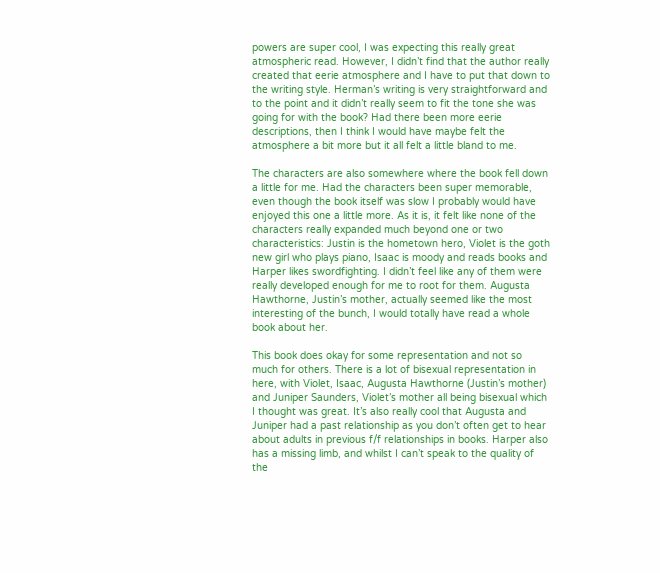powers are super cool, I was expecting this really great atmospheric read. However, I didn’t find that the author really created that eerie atmosphere and I have to put that down to the writing style. Herman’s writing is very straightforward and to the point and it didn’t really seem to fit the tone she was going for with the book? Had there been more eerie descriptions, then I think I would have maybe felt the atmosphere a bit more but it all felt a little bland to me.

The characters are also somewhere where the book fell down a little for me. Had the characters been super memorable, even though the book itself was slow I probably would have enjoyed this one a little more. As it is, it felt like none of the characters really expanded much beyond one or two characteristics: Justin is the hometown hero, Violet is the goth new girl who plays piano, Isaac is moody and reads books and Harper likes swordfighting. I didn’t feel like any of them were really developed enough for me to root for them. Augusta Hawthorne, Justin’s mother, actually seemed like the most interesting of the bunch, I would totally have read a whole book about her.

This book does okay for some representation and not so much for others. There is a lot of bisexual representation in here, with Violet, Isaac, Augusta Hawthorne (Justin’s mother) and Juniper Saunders, Violet’s mother all being bisexual which I thought was great. It’s also really cool that Augusta and Juniper had a past relationship as you don’t often get to hear about adults in previous f/f relationships in books. Harper also has a missing limb, and whilst I can’t speak to the quality of the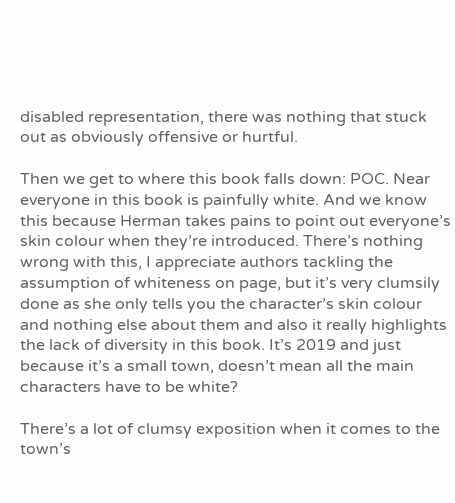disabled representation, there was nothing that stuck out as obviously offensive or hurtful.

Then we get to where this book falls down: POC. Near everyone in this book is painfully white. And we know this because Herman takes pains to point out everyone’s skin colour when they’re introduced. There’s nothing wrong with this, I appreciate authors tackling the assumption of whiteness on page, but it’s very clumsily done as she only tells you the character’s skin colour and nothing else about them and also it really highlights the lack of diversity in this book. It’s 2019 and just because it’s a small town, doesn’t mean all the main characters have to be white?

There’s a lot of clumsy exposition when it comes to the town’s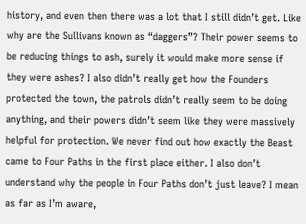history, and even then there was a lot that I still didn’t get. Like why are the Sullivans known as “daggers”? Their power seems to be reducing things to ash, surely it would make more sense if they were ashes? I also didn’t really get how the Founders protected the town, the patrols didn’t really seem to be doing anything, and their powers didn’t seem like they were massively helpful for protection. We never find out how exactly the Beast came to Four Paths in the first place either. I also don’t understand why the people in Four Paths don’t just leave? I mean as far as I’m aware,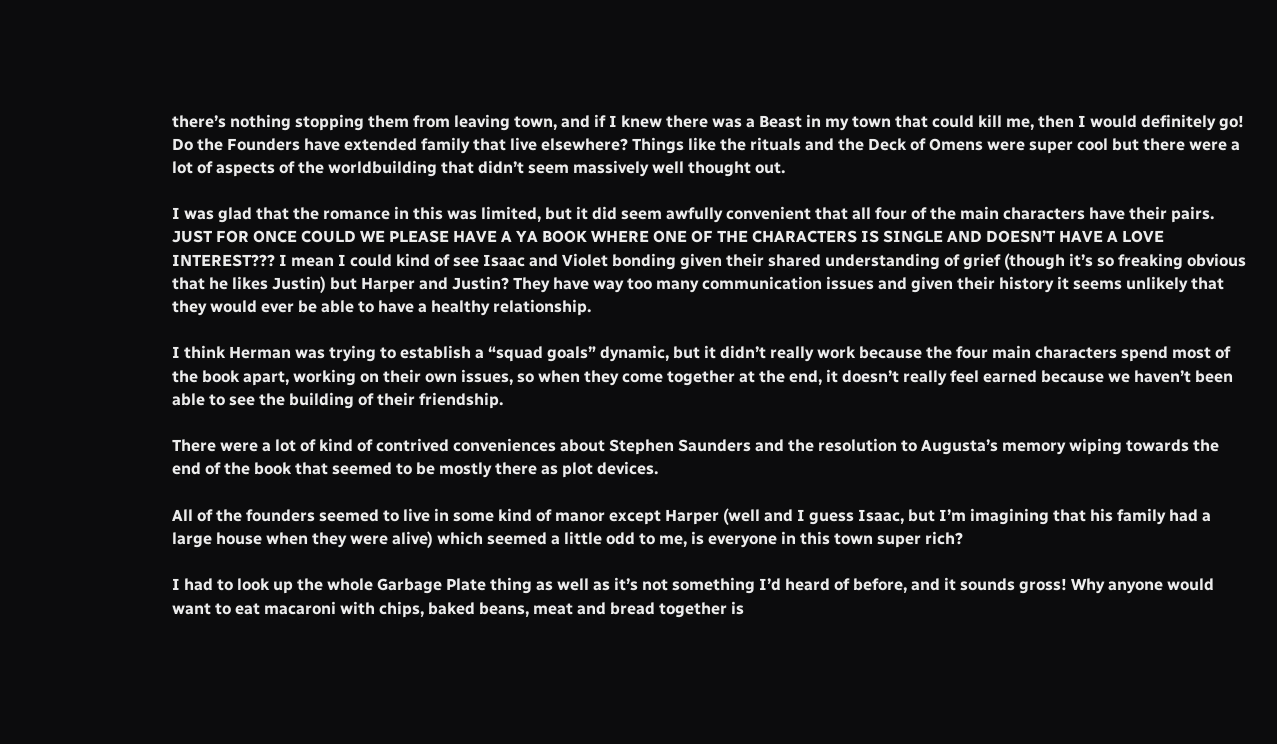there’s nothing stopping them from leaving town, and if I knew there was a Beast in my town that could kill me, then I would definitely go! Do the Founders have extended family that live elsewhere? Things like the rituals and the Deck of Omens were super cool but there were a lot of aspects of the worldbuilding that didn’t seem massively well thought out.

I was glad that the romance in this was limited, but it did seem awfully convenient that all four of the main characters have their pairs. JUST FOR ONCE COULD WE PLEASE HAVE A YA BOOK WHERE ONE OF THE CHARACTERS IS SINGLE AND DOESN’T HAVE A LOVE INTEREST??? I mean I could kind of see Isaac and Violet bonding given their shared understanding of grief (though it’s so freaking obvious that he likes Justin) but Harper and Justin? They have way too many communication issues and given their history it seems unlikely that they would ever be able to have a healthy relationship.

I think Herman was trying to establish a “squad goals” dynamic, but it didn’t really work because the four main characters spend most of the book apart, working on their own issues, so when they come together at the end, it doesn’t really feel earned because we haven’t been able to see the building of their friendship.

There were a lot of kind of contrived conveniences about Stephen Saunders and the resolution to Augusta’s memory wiping towards the end of the book that seemed to be mostly there as plot devices.

All of the founders seemed to live in some kind of manor except Harper (well and I guess Isaac, but I’m imagining that his family had a large house when they were alive) which seemed a little odd to me, is everyone in this town super rich?

I had to look up the whole Garbage Plate thing as well as it’s not something I’d heard of before, and it sounds gross! Why anyone would want to eat macaroni with chips, baked beans, meat and bread together is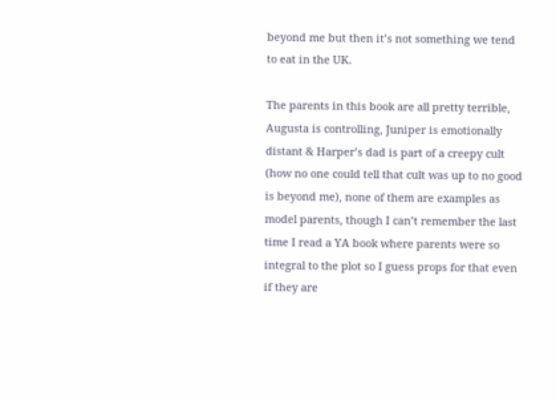beyond me but then it’s not something we tend to eat in the UK.

The parents in this book are all pretty terrible, Augusta is controlling, Juniper is emotionally distant & Harper’s dad is part of a creepy cult (how no one could tell that cult was up to no good is beyond me), none of them are examples as model parents, though I can’t remember the last time I read a YA book where parents were so integral to the plot so I guess props for that even if they are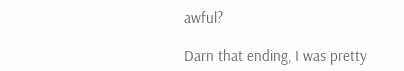awful?

Darn that ending, I was pretty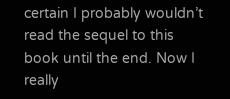certain I probably wouldn’t read the sequel to this book until the end. Now I really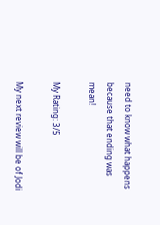need to know what happens because that ending was mean!

My Rating: 3/5

My next review will be of Jodi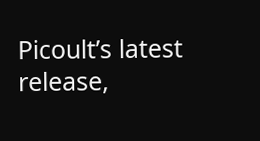Picoult’s latest release,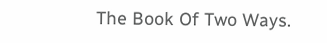The Book Of Two Ways.